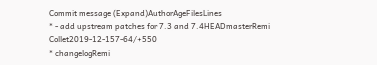Commit message (Expand)AuthorAgeFilesLines
* - add upstream patches for 7.3 and 7.4HEADmasterRemi Collet2019-12-157-64/+550
* changelogRemi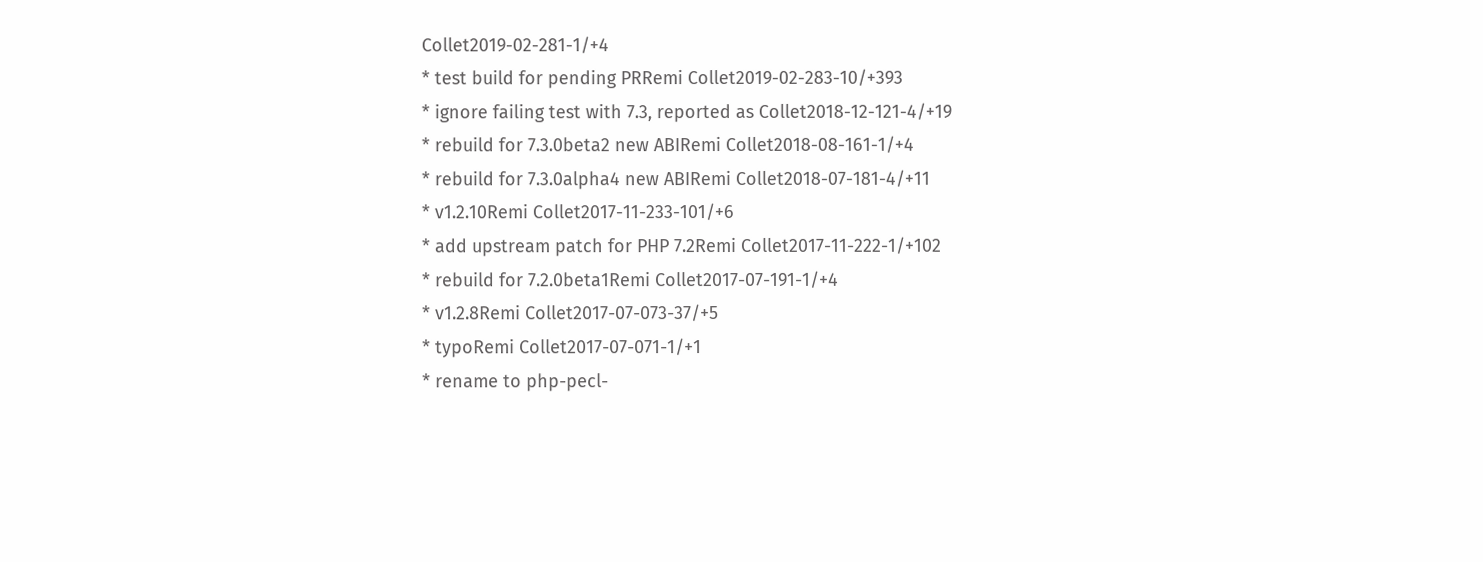Collet2019-02-281-1/+4
* test build for pending PRRemi Collet2019-02-283-10/+393
* ignore failing test with 7.3, reported as Collet2018-12-121-4/+19
* rebuild for 7.3.0beta2 new ABIRemi Collet2018-08-161-1/+4
* rebuild for 7.3.0alpha4 new ABIRemi Collet2018-07-181-4/+11
* v1.2.10Remi Collet2017-11-233-101/+6
* add upstream patch for PHP 7.2Remi Collet2017-11-222-1/+102
* rebuild for 7.2.0beta1Remi Collet2017-07-191-1/+4
* v1.2.8Remi Collet2017-07-073-37/+5
* typoRemi Collet2017-07-071-1/+1
* rename to php-pecl-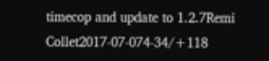timecop and update to 1.2.7Remi Collet2017-07-074-34/+118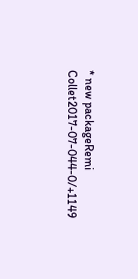* new packageRemi Collet2017-07-044-0/+1149